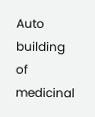Auto building of medicinal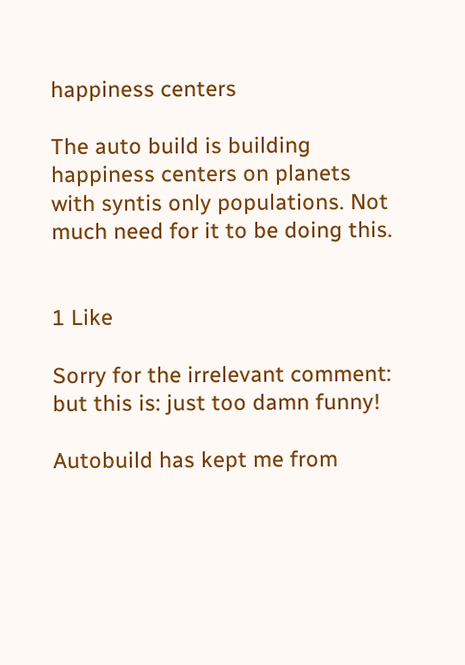happiness centers

The auto build is building happiness centers on planets with syntis only populations. Not much need for it to be doing this.


1 Like

Sorry for the irrelevant comment:
but this is: just too damn funny!

Autobuild has kept me from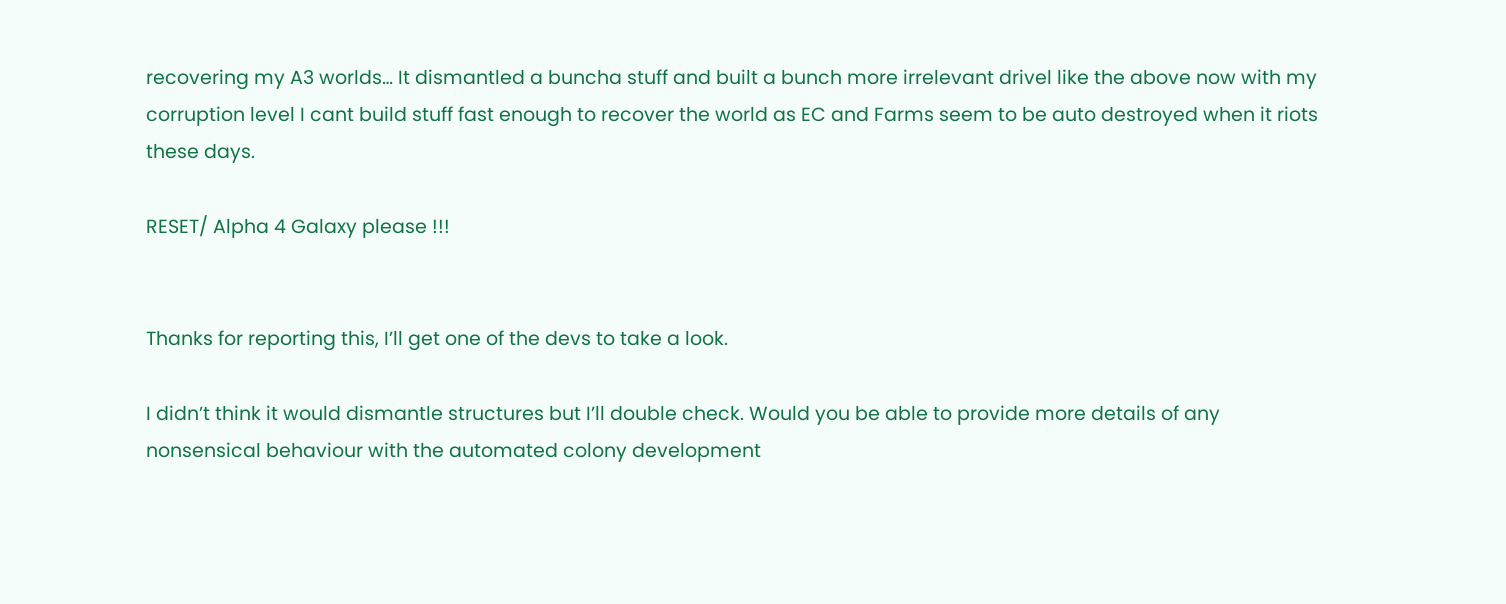recovering my A3 worlds… It dismantled a buncha stuff and built a bunch more irrelevant drivel like the above now with my corruption level I cant build stuff fast enough to recover the world as EC and Farms seem to be auto destroyed when it riots these days.

RESET/ Alpha 4 Galaxy please !!!


Thanks for reporting this, I’ll get one of the devs to take a look.

I didn’t think it would dismantle structures but I’ll double check. Would you be able to provide more details of any nonsensical behaviour with the automated colony development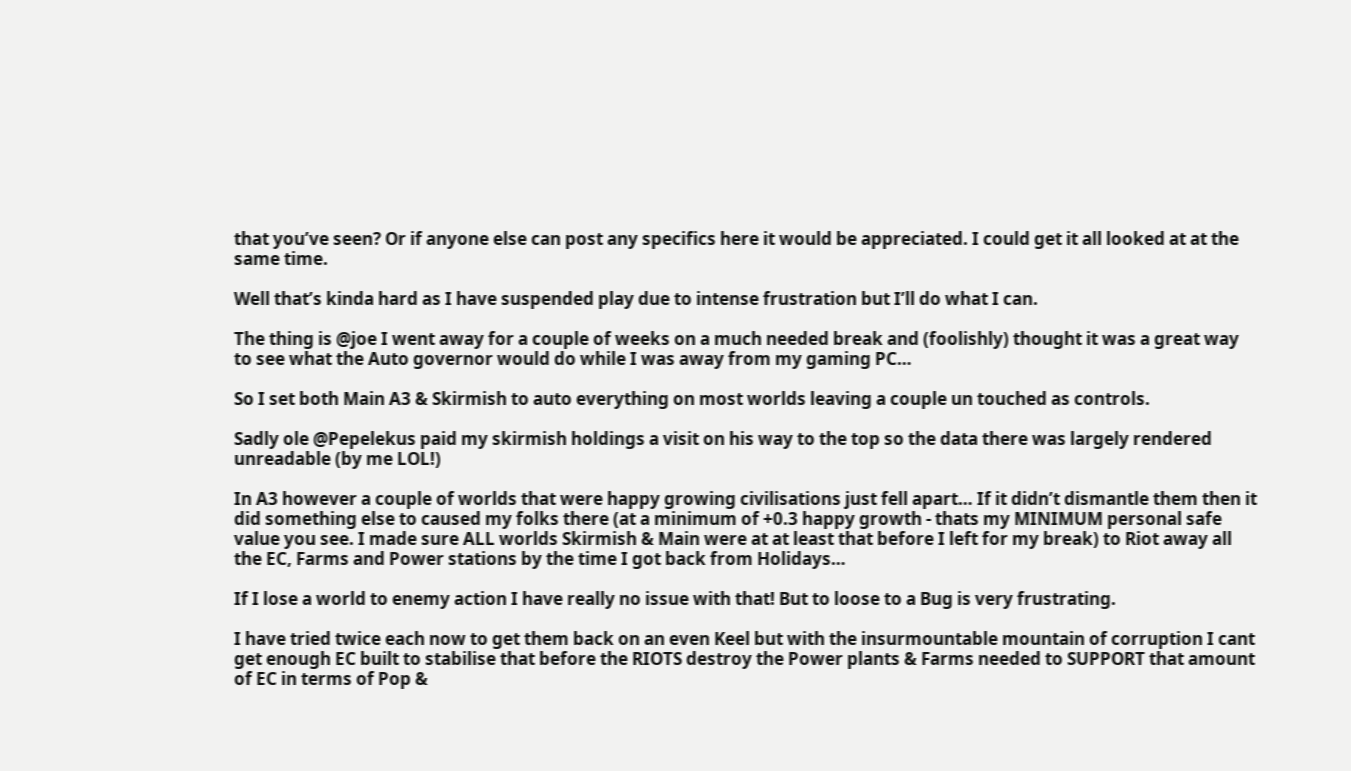that you’ve seen? Or if anyone else can post any specifics here it would be appreciated. I could get it all looked at at the same time.

Well that’s kinda hard as I have suspended play due to intense frustration but I’ll do what I can.

The thing is @joe I went away for a couple of weeks on a much needed break and (foolishly) thought it was a great way to see what the Auto governor would do while I was away from my gaming PC…

So I set both Main A3 & Skirmish to auto everything on most worlds leaving a couple un touched as controls.

Sadly ole @Pepelekus paid my skirmish holdings a visit on his way to the top so the data there was largely rendered unreadable (by me LOL!)

In A3 however a couple of worlds that were happy growing civilisations just fell apart… If it didn’t dismantle them then it did something else to caused my folks there (at a minimum of +0.3 happy growth - thats my MINIMUM personal safe value you see. I made sure ALL worlds Skirmish & Main were at at least that before I left for my break) to Riot away all the EC, Farms and Power stations by the time I got back from Holidays…

If I lose a world to enemy action I have really no issue with that! But to loose to a Bug is very frustrating.

I have tried twice each now to get them back on an even Keel but with the insurmountable mountain of corruption I cant get enough EC built to stabilise that before the RIOTS destroy the Power plants & Farms needed to SUPPORT that amount of EC in terms of Pop &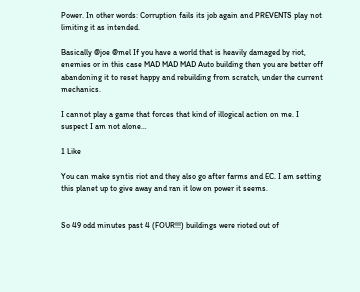Power. In other words: Corruption fails its job again and PREVENTS play not limiting it as intended.

Basically @joe @mel If you have a world that is heavily damaged by riot, enemies or in this case MAD MAD MAD Auto building then you are better off abandoning it to reset happy and rebuilding from scratch, under the current mechanics.

I cannot play a game that forces that kind of illogical action on me. I suspect I am not alone…

1 Like

You can make syntis riot and they also go after farms and EC. I am setting this planet up to give away and ran it low on power it seems.


So 49 odd minutes past 4 (FOUR!!!) buildings were rioted out of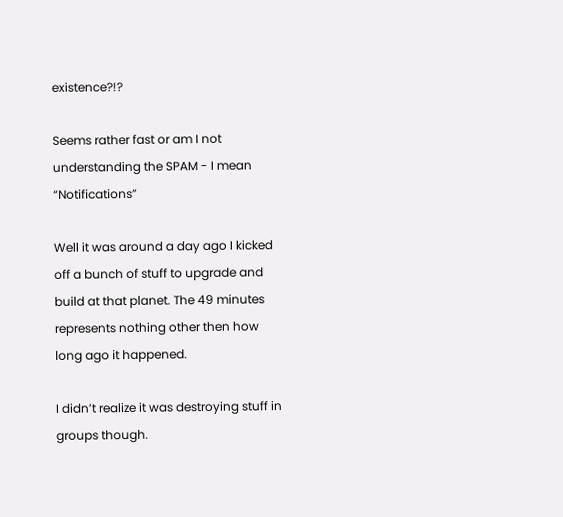existence?!?

Seems rather fast or am I not understanding the SPAM - I mean “Notifications”

Well it was around a day ago I kicked off a bunch of stuff to upgrade and build at that planet. The 49 minutes represents nothing other then how long ago it happened.

I didn’t realize it was destroying stuff in groups though.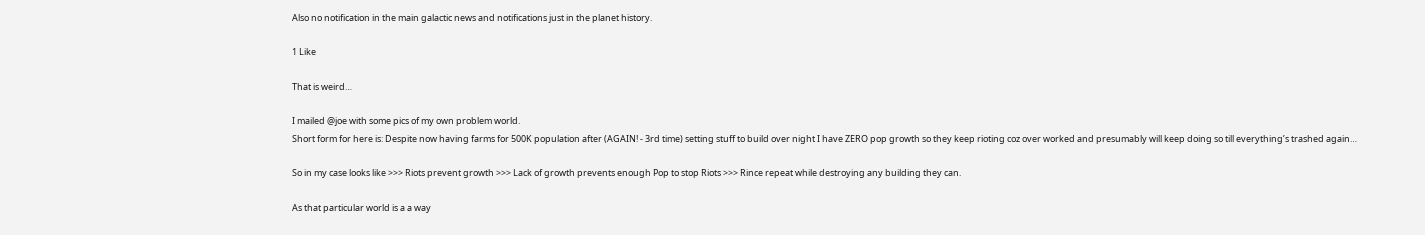Also no notification in the main galactic news and notifications just in the planet history.

1 Like

That is weird…

I mailed @joe with some pics of my own problem world.
Short form for here is: Despite now having farms for 500K population after (AGAIN! - 3rd time) setting stuff to build over night I have ZERO pop growth so they keep rioting coz over worked and presumably will keep doing so till everything’s trashed again…

So in my case looks like >>> Riots prevent growth >>> Lack of growth prevents enough Pop to stop Riots >>> Rince repeat while destroying any building they can.

As that particular world is a a way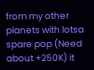from my other planets with lotsa spare pop (Need about +250K) it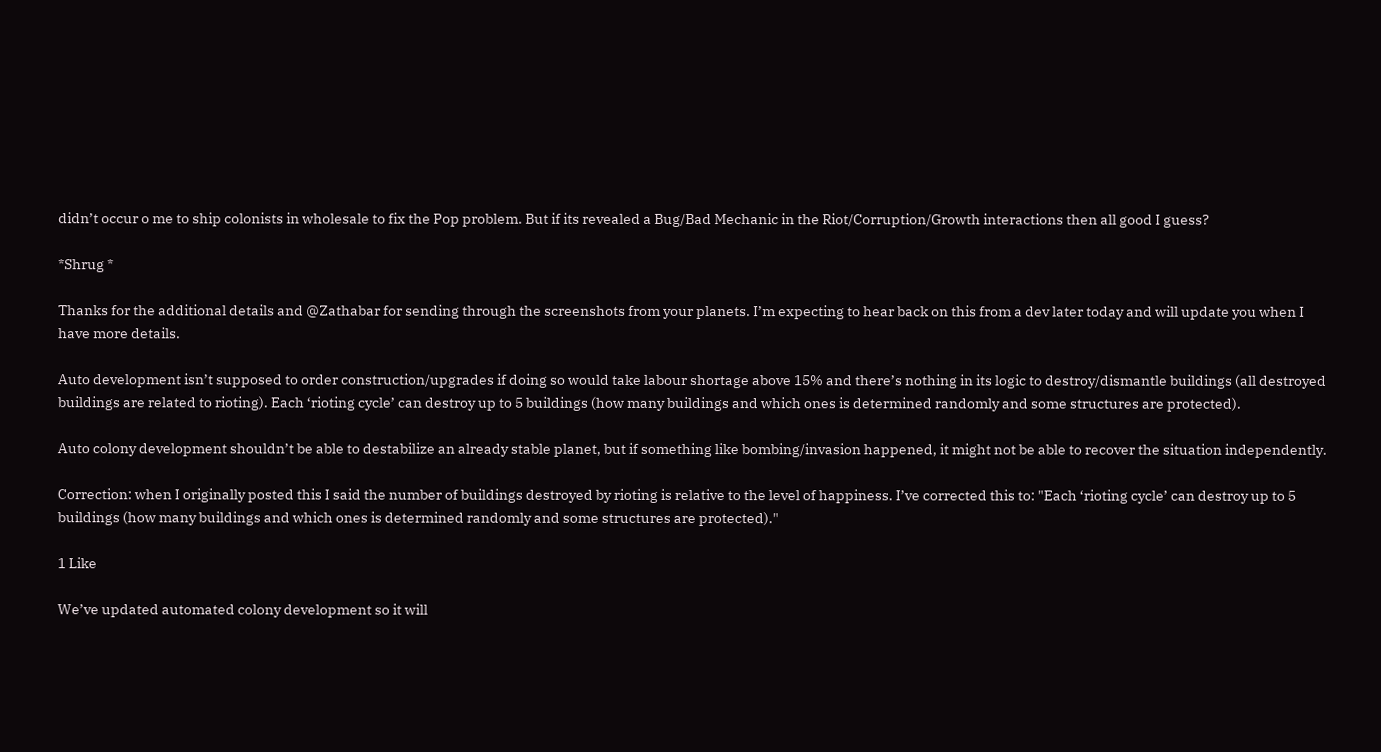didn’t occur o me to ship colonists in wholesale to fix the Pop problem. But if its revealed a Bug/Bad Mechanic in the Riot/Corruption/Growth interactions then all good I guess?

*Shrug *

Thanks for the additional details and @Zathabar for sending through the screenshots from your planets. I’m expecting to hear back on this from a dev later today and will update you when I have more details.

Auto development isn’t supposed to order construction/upgrades if doing so would take labour shortage above 15% and there’s nothing in its logic to destroy/dismantle buildings (all destroyed buildings are related to rioting). Each ‘rioting cycle’ can destroy up to 5 buildings (how many buildings and which ones is determined randomly and some structures are protected).

Auto colony development shouldn’t be able to destabilize an already stable planet, but if something like bombing/invasion happened, it might not be able to recover the situation independently.

Correction: when I originally posted this I said the number of buildings destroyed by rioting is relative to the level of happiness. I’ve corrected this to: "Each ‘rioting cycle’ can destroy up to 5 buildings (how many buildings and which ones is determined randomly and some structures are protected)."

1 Like

We’ve updated automated colony development so it will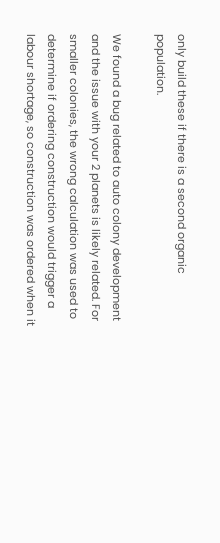only build these if there is a second organic population.

We found a bug related to auto colony development and the issue with your 2 planets is likely related. For smaller colonies, the wrong calculation was used to determine if ordering construction would trigger a labour shortage, so construction was ordered when it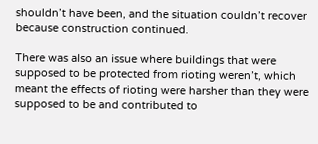shouldn’t have been, and the situation couldn’t recover because construction continued.

There was also an issue where buildings that were supposed to be protected from rioting weren’t, which meant the effects of rioting were harsher than they were supposed to be and contributed to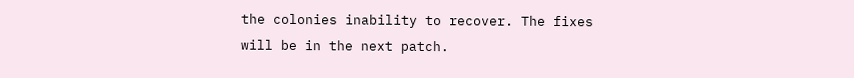the colonies inability to recover. The fixes will be in the next patch.